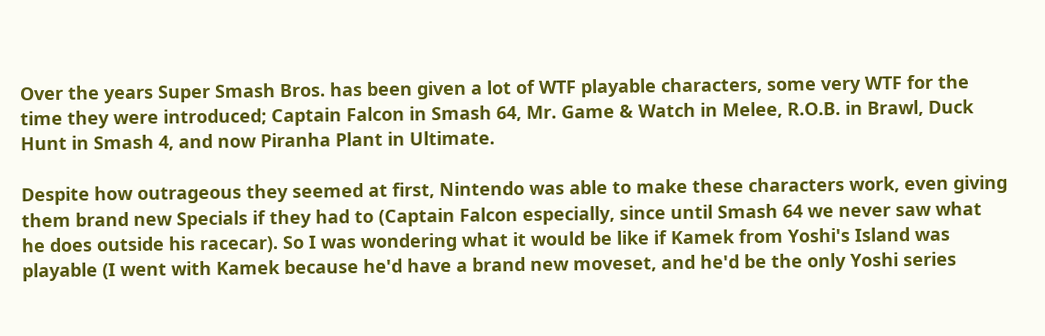Over the years Super Smash Bros. has been given a lot of WTF playable characters, some very WTF for the time they were introduced; Captain Falcon in Smash 64, Mr. Game & Watch in Melee, R.O.B. in Brawl, Duck Hunt in Smash 4, and now Piranha Plant in Ultimate.

Despite how outrageous they seemed at first, Nintendo was able to make these characters work, even giving them brand new Specials if they had to (Captain Falcon especially, since until Smash 64 we never saw what he does outside his racecar). So I was wondering what it would be like if Kamek from Yoshi's Island was playable (I went with Kamek because he'd have a brand new moveset, and he'd be the only Yoshi series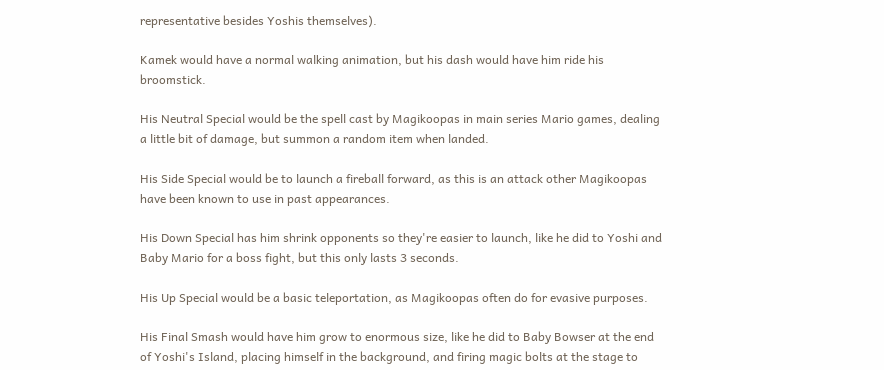representative besides Yoshis themselves).

Kamek would have a normal walking animation, but his dash would have him ride his broomstick.

His Neutral Special would be the spell cast by Magikoopas in main series Mario games, dealing a little bit of damage, but summon a random item when landed.

His Side Special would be to launch a fireball forward, as this is an attack other Magikoopas have been known to use in past appearances.

His Down Special has him shrink opponents so they're easier to launch, like he did to Yoshi and Baby Mario for a boss fight, but this only lasts 3 seconds.

His Up Special would be a basic teleportation, as Magikoopas often do for evasive purposes.

His Final Smash would have him grow to enormous size, like he did to Baby Bowser at the end of Yoshi's Island, placing himself in the background, and firing magic bolts at the stage to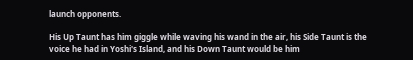launch opponents.

His Up Taunt has him giggle while waving his wand in the air, his Side Taunt is the voice he had in Yoshi's Island, and his Down Taunt would be him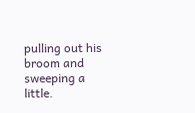pulling out his broom and sweeping a little.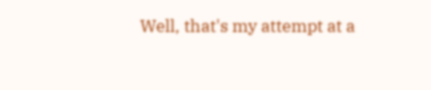Well, that's my attempt at a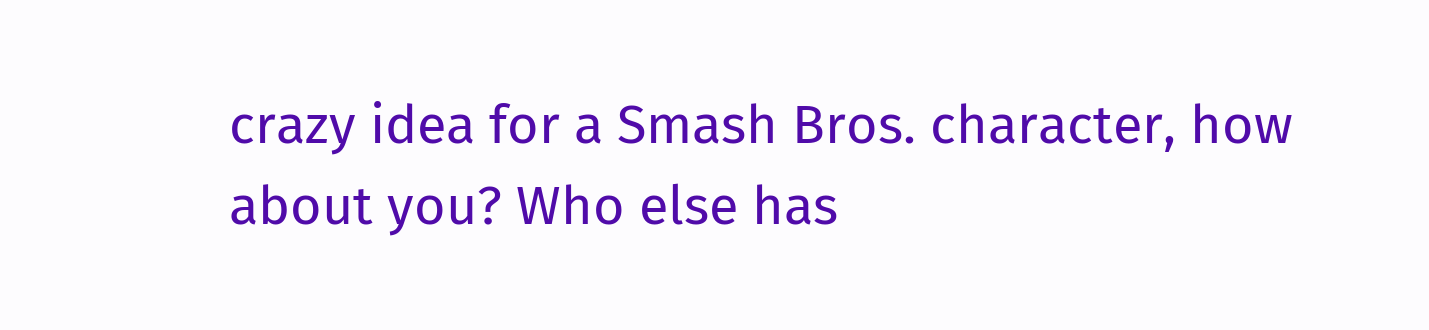crazy idea for a Smash Bros. character, how about you? Who else has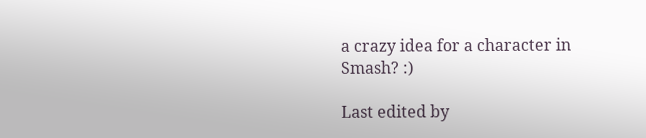a crazy idea for a character in Smash? :)

Last edited by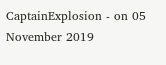CaptainExplosion - on 05 November 2019